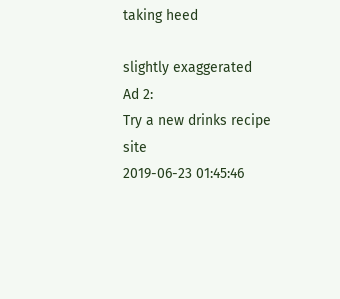taking heed

slightly exaggerated
Ad 2:
Try a new drinks recipe site
2019-06-23 01:45:46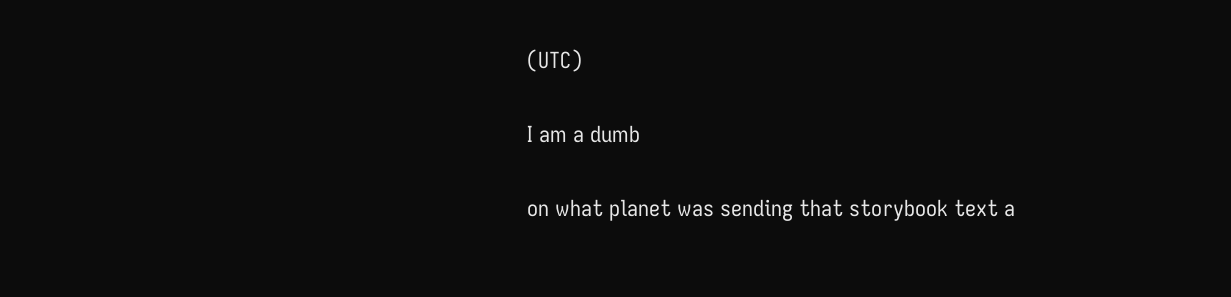(UTC)

I am a dumb

on what planet was sending that storybook text a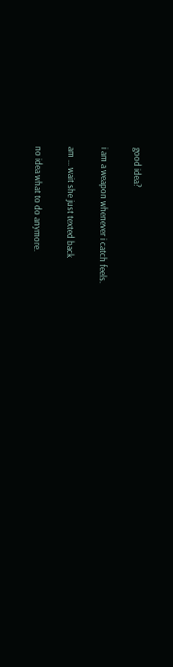good idea?

i am a weapon whenever i catch feels.

am ... wait she just texted back

no idea what to do anymore.